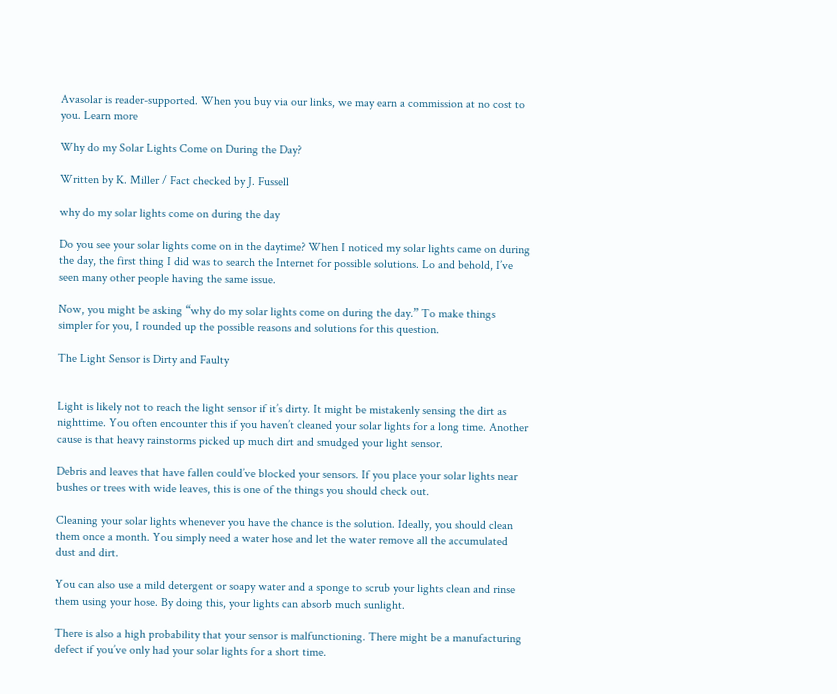Avasolar is reader-supported. When you buy via our links, we may earn a commission at no cost to you. Learn more

Why do my Solar Lights Come on During the Day?

Written by K. Miller / Fact checked by J. Fussell

why do my solar lights come on during the day

Do you see your solar lights come on in the daytime? When I noticed my solar lights came on during the day, the first thing I did was to search the Internet for possible solutions. Lo and behold, I’ve seen many other people having the same issue.

Now, you might be asking “why do my solar lights come on during the day.” To make things simpler for you, I rounded up the possible reasons and solutions for this question.

The Light Sensor is Dirty and Faulty


Light is likely not to reach the light sensor if it’s dirty. It might be mistakenly sensing the dirt as nighttime. You often encounter this if you haven’t cleaned your solar lights for a long time. Another cause is that heavy rainstorms picked up much dirt and smudged your light sensor.

Debris and leaves that have fallen could’ve blocked your sensors. If you place your solar lights near bushes or trees with wide leaves, this is one of the things you should check out.

Cleaning your solar lights whenever you have the chance is the solution. Ideally, you should clean them once a month. You simply need a water hose and let the water remove all the accumulated dust and dirt.

You can also use a mild detergent or soapy water and a sponge to scrub your lights clean and rinse them using your hose. By doing this, your lights can absorb much sunlight.

There is also a high probability that your sensor is malfunctioning. There might be a manufacturing defect if you’ve only had your solar lights for a short time.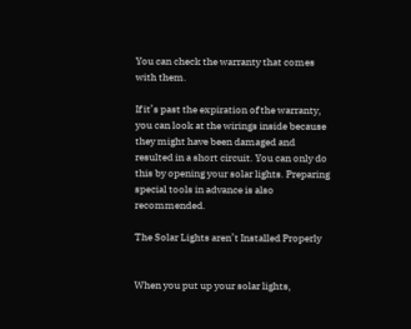You can check the warranty that comes with them.

If it’s past the expiration of the warranty, you can look at the wirings inside because they might have been damaged and resulted in a short circuit. You can only do this by opening your solar lights. Preparing special tools in advance is also recommended.

The Solar Lights aren’t Installed Properly


When you put up your solar lights,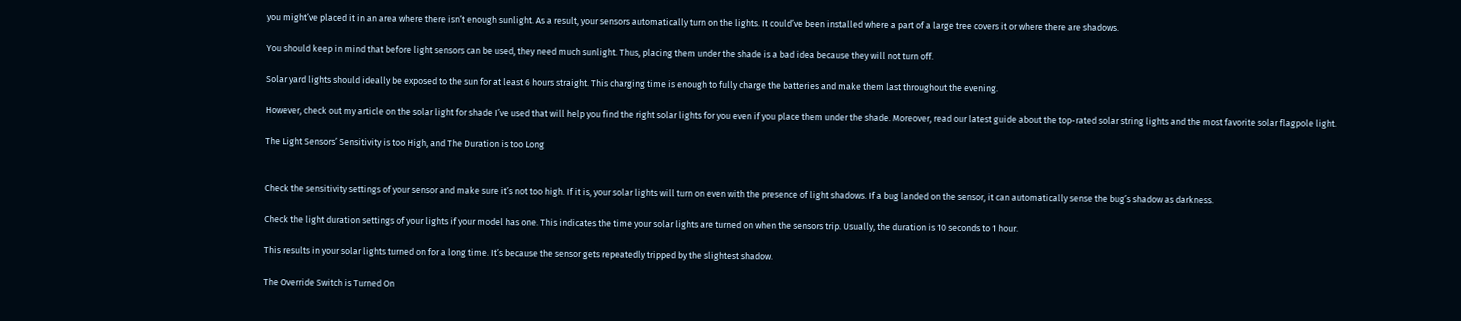you might’ve placed it in an area where there isn’t enough sunlight. As a result, your sensors automatically turn on the lights. It could’ve been installed where a part of a large tree covers it or where there are shadows.

You should keep in mind that before light sensors can be used, they need much sunlight. Thus, placing them under the shade is a bad idea because they will not turn off.

Solar yard lights should ideally be exposed to the sun for at least 6 hours straight. This charging time is enough to fully charge the batteries and make them last throughout the evening.

However, check out my article on the solar light for shade I’ve used that will help you find the right solar lights for you even if you place them under the shade. Moreover, read our latest guide about the top-rated solar string lights and the most favorite solar flagpole light.

The Light Sensors’ Sensitivity is too High, and The Duration is too Long


Check the sensitivity settings of your sensor and make sure it’s not too high. If it is, your solar lights will turn on even with the presence of light shadows. If a bug landed on the sensor, it can automatically sense the bug’s shadow as darkness.

Check the light duration settings of your lights if your model has one. This indicates the time your solar lights are turned on when the sensors trip. Usually, the duration is 10 seconds to 1 hour.

This results in your solar lights turned on for a long time. It’s because the sensor gets repeatedly tripped by the slightest shadow.

The Override Switch is Turned On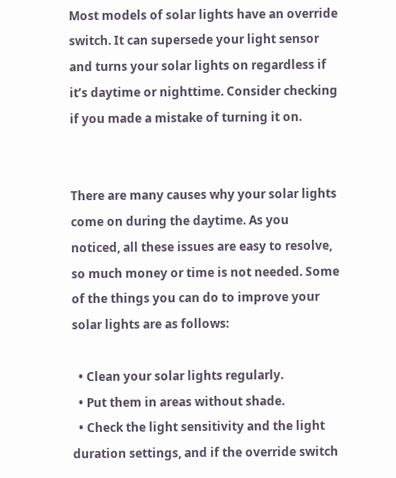Most models of solar lights have an override switch. It can supersede your light sensor and turns your solar lights on regardless if it’s daytime or nighttime. Consider checking if you made a mistake of turning it on.


There are many causes why your solar lights come on during the daytime. As you noticed, all these issues are easy to resolve, so much money or time is not needed. Some of the things you can do to improve your solar lights are as follows:

  • Clean your solar lights regularly.
  • Put them in areas without shade.
  • Check the light sensitivity and the light duration settings, and if the override switch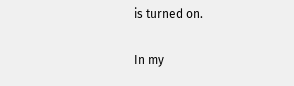is turned on.

In my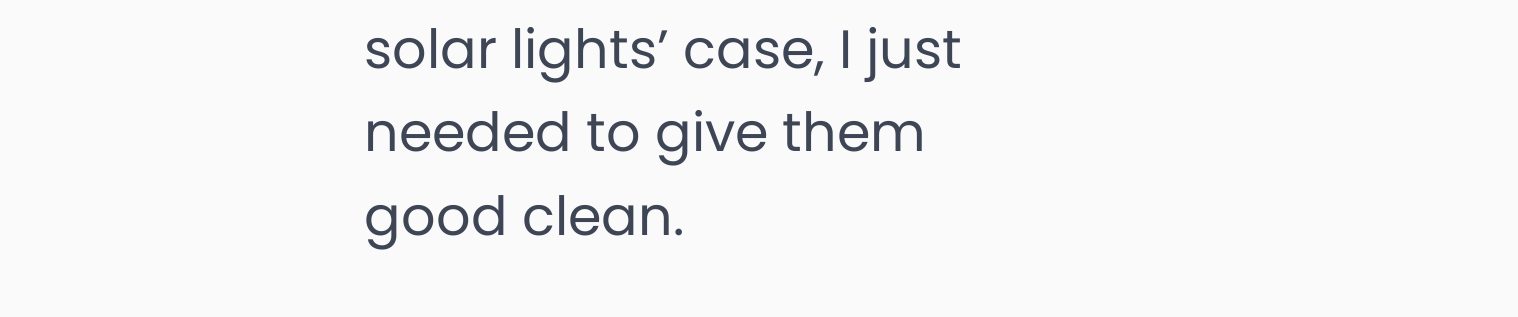solar lights’ case, I just needed to give them good clean.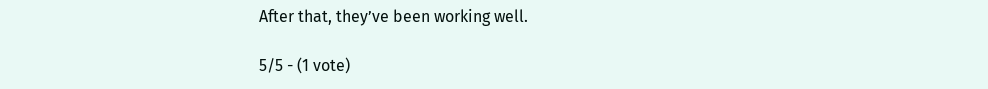After that, they’ve been working well.

5/5 - (1 vote)